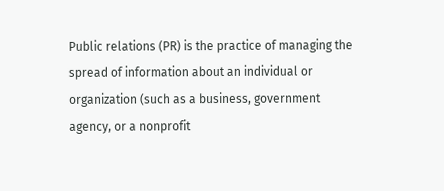Public relations (PR) is the practice of managing the spread of information about an individual or organization (such as a business, government agency, or a nonprofit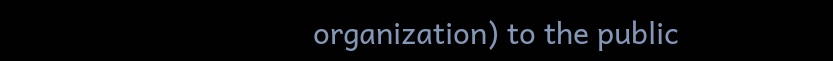organization) to the public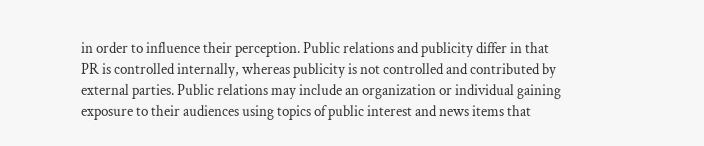in order to influence their perception. Public relations and publicity differ in that PR is controlled internally, whereas publicity is not controlled and contributed by external parties. Public relations may include an organization or individual gaining exposure to their audiences using topics of public interest and news items that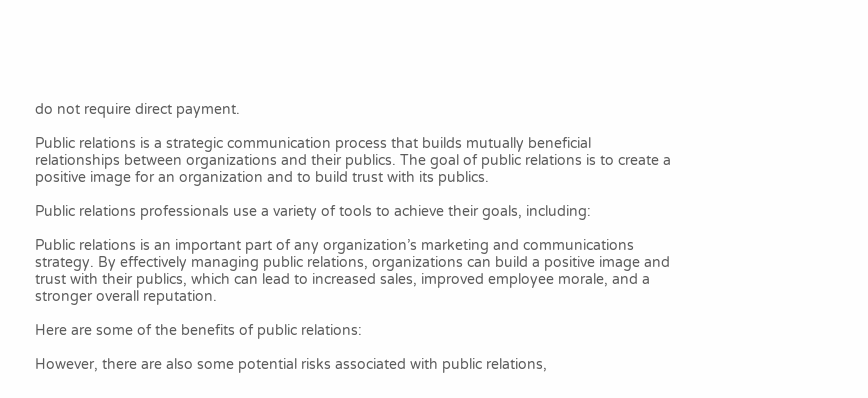do not require direct payment.

Public relations is a strategic communication process that builds mutually beneficial relationships between organizations and their publics. The goal of public relations is to create a positive image for an organization and to build trust with its publics.

Public relations professionals use a variety of tools to achieve their goals, including:

Public relations is an important part of any organization’s marketing and communications strategy. By effectively managing public relations, organizations can build a positive image and trust with their publics, which can lead to increased sales, improved employee morale, and a stronger overall reputation.

Here are some of the benefits of public relations:

However, there are also some potential risks associated with public relations,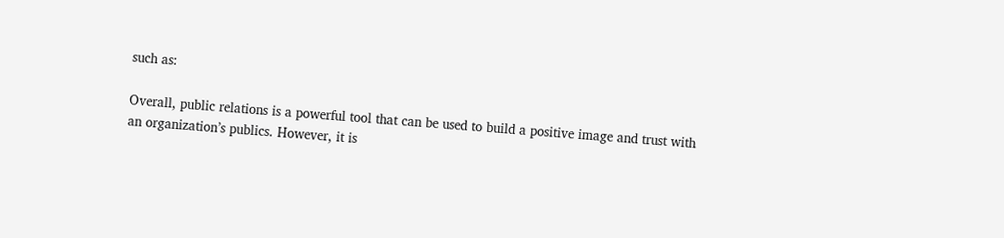such as:

Overall, public relations is a powerful tool that can be used to build a positive image and trust with an organization’s publics. However, it is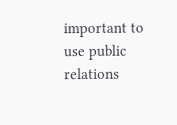important to use public relations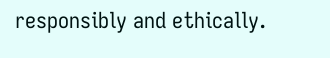responsibly and ethically.